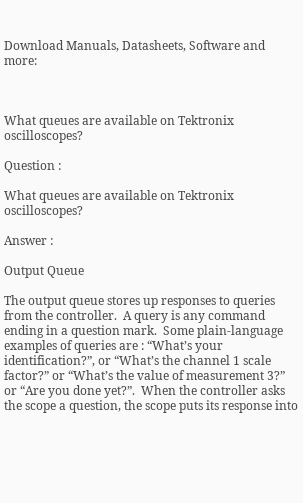Download Manuals, Datasheets, Software and more:



What queues are available on Tektronix oscilloscopes?

Question :

What queues are available on Tektronix oscilloscopes?

Answer :

Output Queue

The output queue stores up responses to queries from the controller.  A query is any command ending in a question mark.  Some plain-language examples of queries are : “What’s your identification?”, or “What’s the channel 1 scale factor?” or “What’s the value of measurement 3?” or “Are you done yet?”.  When the controller asks the scope a question, the scope puts its response into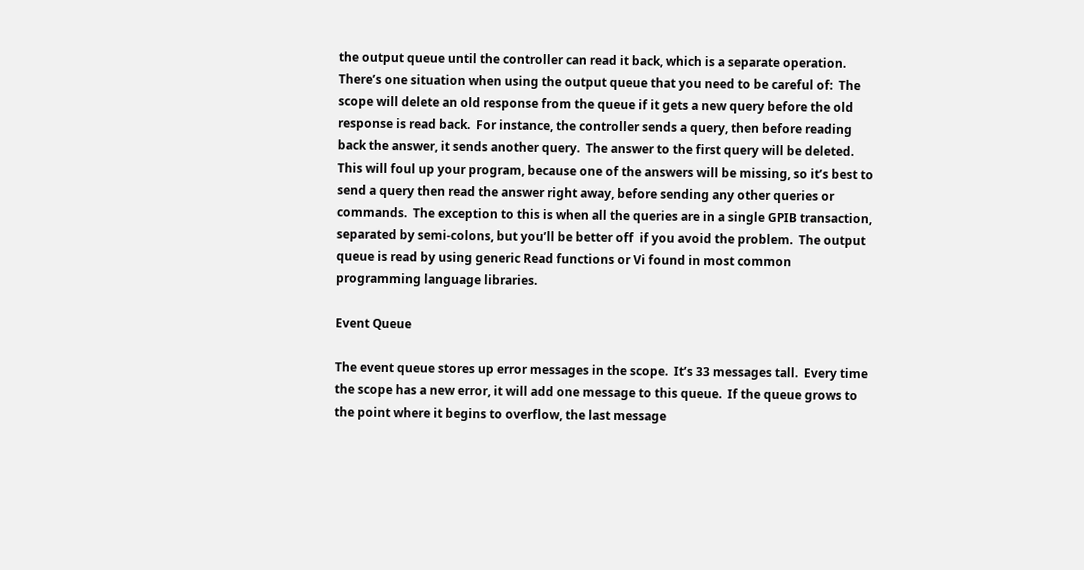the output queue until the controller can read it back, which is a separate operation.  There’s one situation when using the output queue that you need to be careful of:  The scope will delete an old response from the queue if it gets a new query before the old response is read back.  For instance, the controller sends a query, then before reading back the answer, it sends another query.  The answer to the first query will be deleted.  This will foul up your program, because one of the answers will be missing, so it’s best to send a query then read the answer right away, before sending any other queries or commands.  The exception to this is when all the queries are in a single GPIB transaction, separated by semi-colons, but you’ll be better off  if you avoid the problem.  The output queue is read by using generic Read functions or Vi found in most common programming language libraries.

Event Queue

The event queue stores up error messages in the scope.  It’s 33 messages tall.  Every time the scope has a new error, it will add one message to this queue.  If the queue grows to the point where it begins to overflow, the last message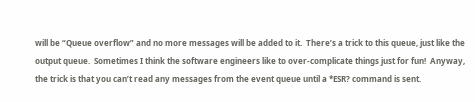will be “Queue overflow” and no more messages will be added to it.  There’s a trick to this queue, just like the output queue.  Sometimes I think the software engineers like to over-complicate things just for fun!  Anyway, the trick is that you can’t read any messages from the event queue until a *ESR? command is sent.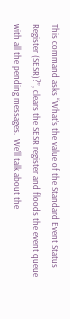This command asks “What’s the value of the Standard Event Status Register (SESR)?”, clears the SESR register and floods the event queue with all the pending messages.  We’ll talk about the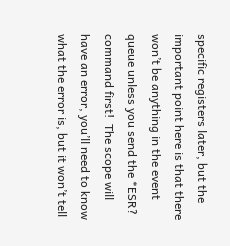specific registers later, but the important point here is that there won’t be anything in the event queue unless you send the *ESR? command first!  The scope will have an error, you’ll need to know what the error is, but it won’t tell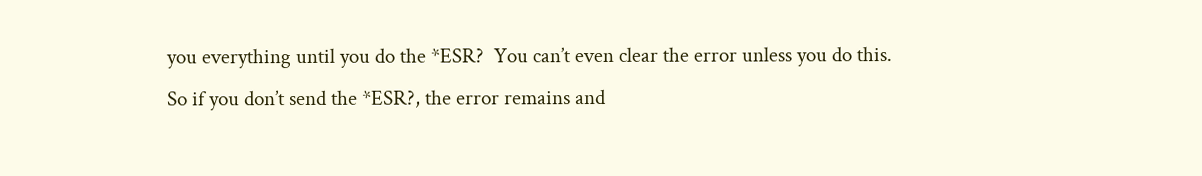you everything until you do the *ESR?  You can’t even clear the error unless you do this.  So if you don’t send the *ESR?, the error remains and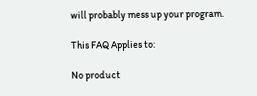will probably mess up your program.

This FAQ Applies to:

No product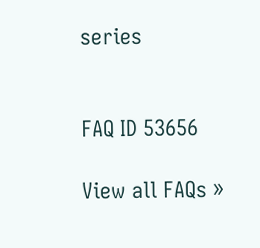series


FAQ ID 53656

View all FAQs »